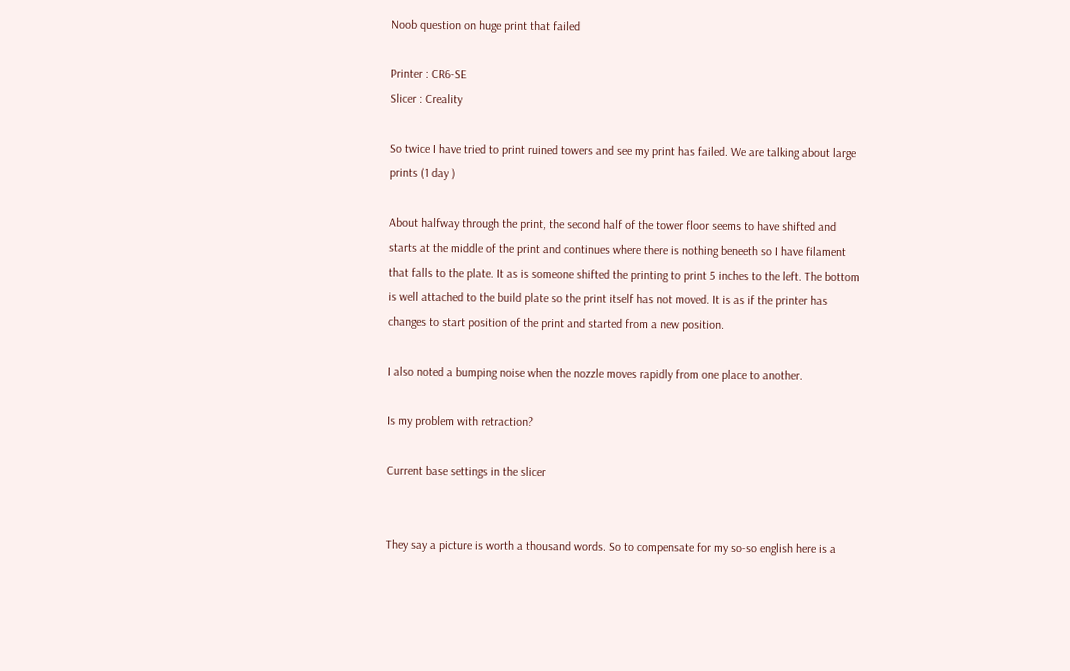Noob question on huge print that failed

Printer : CR6-SE
Slicer : Creality

So twice I have tried to print ruined towers and see my print has failed. We are talking about large prints (1 day )

About halfway through the print, the second half of the tower floor seems to have shifted and starts at the middle of the print and continues where there is nothing beneeth so I have filament that falls to the plate. It as is someone shifted the printing to print 5 inches to the left. The bottom is well attached to the build plate so the print itself has not moved. It is as if the printer has changes to start position of the print and started from a new position.

I also noted a bumping noise when the nozzle moves rapidly from one place to another.

Is my problem with retraction?

Current base settings in the slicer


They say a picture is worth a thousand words. So to compensate for my so-so english here is a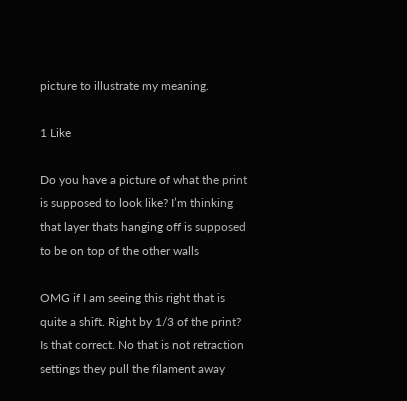picture to illustrate my meaning.

1 Like

Do you have a picture of what the print is supposed to look like? I’m thinking that layer thats hanging off is supposed to be on top of the other walls

OMG if I am seeing this right that is quite a shift. Right by 1/3 of the print? Is that correct. No that is not retraction settings they pull the filament away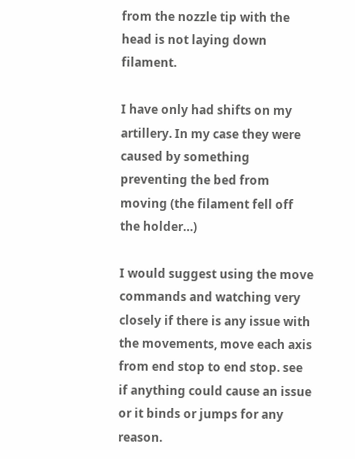from the nozzle tip with the head is not laying down filament.

I have only had shifts on my artillery. In my case they were caused by something preventing the bed from moving (the filament fell off the holder…)

I would suggest using the move commands and watching very closely if there is any issue with the movements, move each axis from end stop to end stop. see if anything could cause an issue or it binds or jumps for any reason.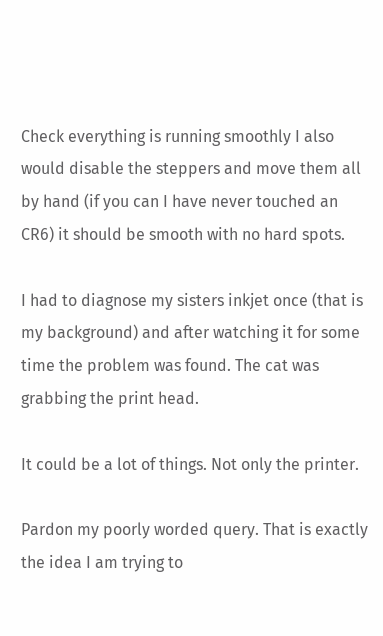Check everything is running smoothly I also would disable the steppers and move them all by hand (if you can I have never touched an CR6) it should be smooth with no hard spots.

I had to diagnose my sisters inkjet once (that is my background) and after watching it for some time the problem was found. The cat was grabbing the print head.

It could be a lot of things. Not only the printer.

Pardon my poorly worded query. That is exactly the idea I am trying to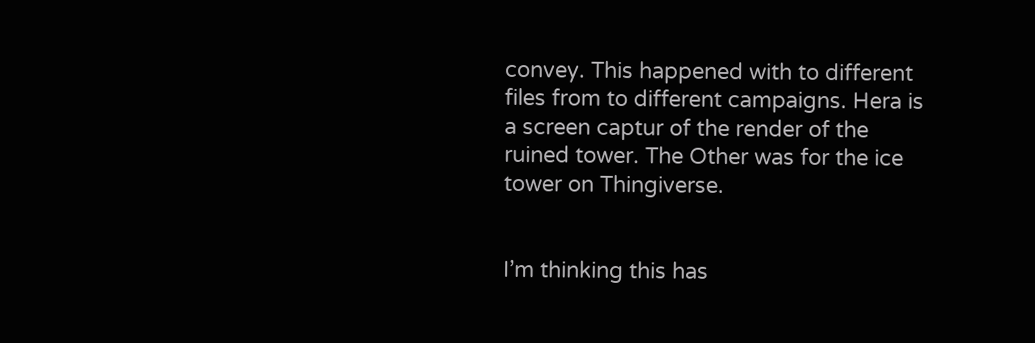convey. This happened with to different files from to different campaigns. Hera is a screen captur of the render of the ruined tower. The Other was for the ice tower on Thingiverse.


I’m thinking this has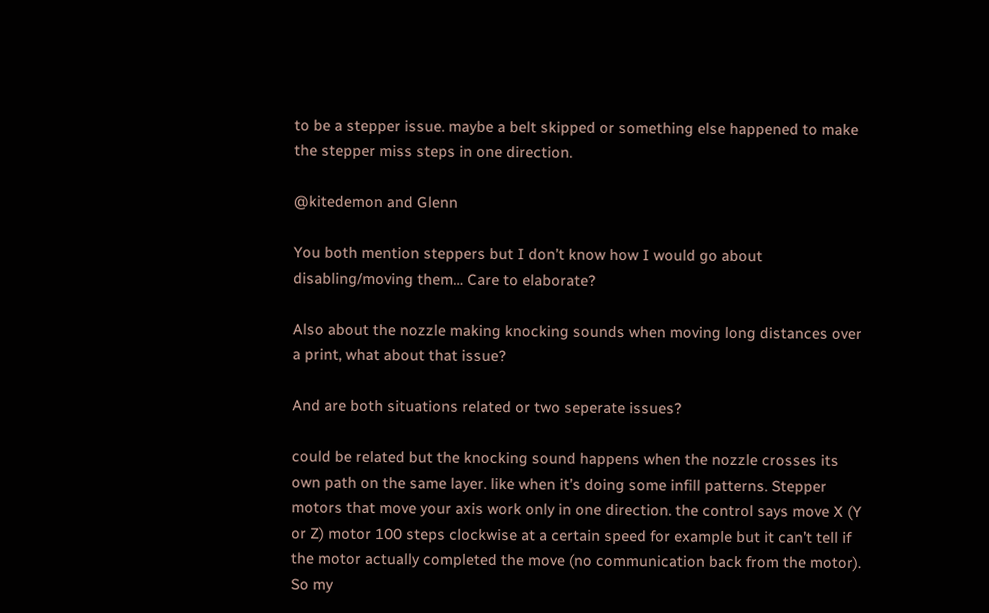to be a stepper issue. maybe a belt skipped or something else happened to make the stepper miss steps in one direction.

@kitedemon and Glenn

You both mention steppers but I don’t know how I would go about disabling/moving them… Care to elaborate?

Also about the nozzle making knocking sounds when moving long distances over a print, what about that issue?

And are both situations related or two seperate issues?

could be related but the knocking sound happens when the nozzle crosses its own path on the same layer. like when it’s doing some infill patterns. Stepper motors that move your axis work only in one direction. the control says move X (Y or Z) motor 100 steps clockwise at a certain speed for example but it can’t tell if the motor actually completed the move (no communication back from the motor). So my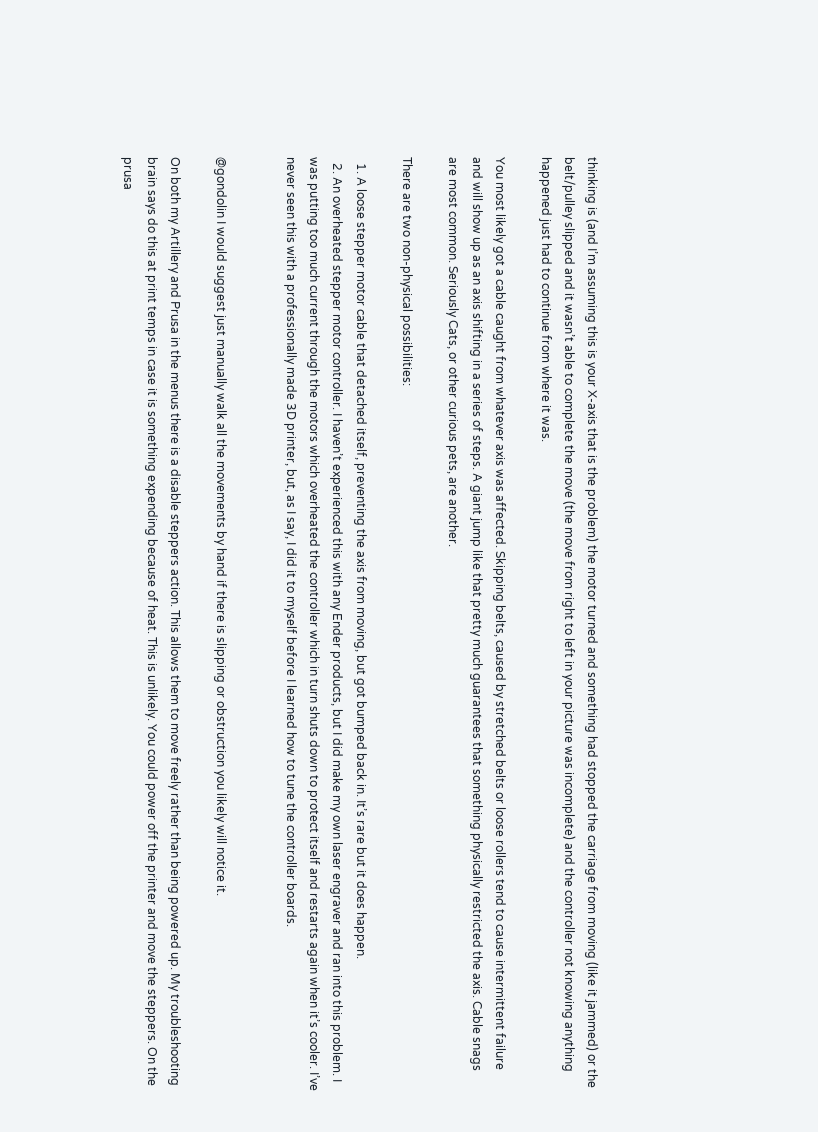thinking is (and I’m assuming this is your X-axis that is the problem) the motor turned and something had stopped the carriage from moving (like it jammed) or the belt/pulley slipped and it wasn’t able to complete the move (the move from right to left in your picture was incomplete) and the controller not knowing anything happened just had to continue from where it was.

You most likely got a cable caught from whatever axis was affected. Skipping belts, caused by stretched belts or loose rollers tend to cause intermittent failure and will show up as an axis shifting in a series of steps. A giant jump like that pretty much guarantees that something physically restricted the axis. Cable snags are most common. Seriously Cats, or other curious pets, are another.

There are two non-physical possibilities:

  1. A loose stepper motor cable that detached itself, preventing the axis from moving, but got bumped back in. It’s rare but it does happen.
  2. An overheated stepper motor controller. I haven’t experienced this with any Ender products, but I did make my own laser engraver and ran into this problem. I was putting too much current through the motors which overheated the controller which in turn shuts down to protect itself and restarts again when it’s cooler. I’ve never seen this with a professionally made 3D printer, but, as I say, I did it to myself before I learned how to tune the controller boards.


@gondolin I would suggest just manually walk all the movements by hand if there is slipping or obstruction you likely will notice it.

On both my Artillery and Prusa in the menus there is a disable steppers action. This allows them to move freely rather than being powered up. My troubleshooting brain says do this at print temps in case it is something expending because of heat. This is unlikely. You could power off the printer and move the steppers. On the prusa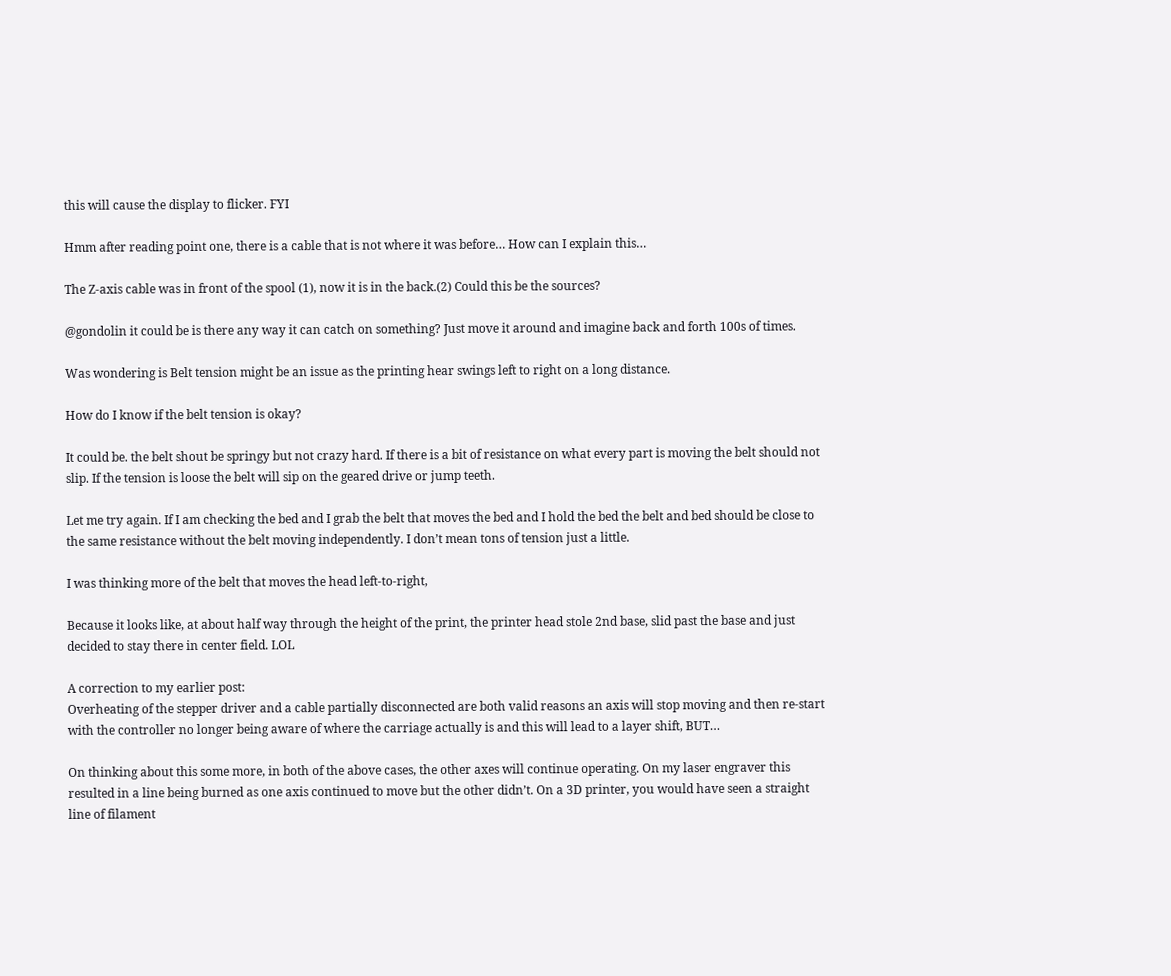this will cause the display to flicker. FYI

Hmm after reading point one, there is a cable that is not where it was before… How can I explain this…

The Z-axis cable was in front of the spool (1), now it is in the back.(2) Could this be the sources?

@gondolin it could be is there any way it can catch on something? Just move it around and imagine back and forth 100s of times.

Was wondering is Belt tension might be an issue as the printing hear swings left to right on a long distance.

How do I know if the belt tension is okay?

It could be. the belt shout be springy but not crazy hard. If there is a bit of resistance on what every part is moving the belt should not slip. If the tension is loose the belt will sip on the geared drive or jump teeth.

Let me try again. If I am checking the bed and I grab the belt that moves the bed and I hold the bed the belt and bed should be close to the same resistance without the belt moving independently. I don’t mean tons of tension just a little.

I was thinking more of the belt that moves the head left-to-right,

Because it looks like, at about half way through the height of the print, the printer head stole 2nd base, slid past the base and just decided to stay there in center field. LOL

A correction to my earlier post:
Overheating of the stepper driver and a cable partially disconnected are both valid reasons an axis will stop moving and then re-start with the controller no longer being aware of where the carriage actually is and this will lead to a layer shift, BUT…

On thinking about this some more, in both of the above cases, the other axes will continue operating. On my laser engraver this resulted in a line being burned as one axis continued to move but the other didn’t. On a 3D printer, you would have seen a straight line of filament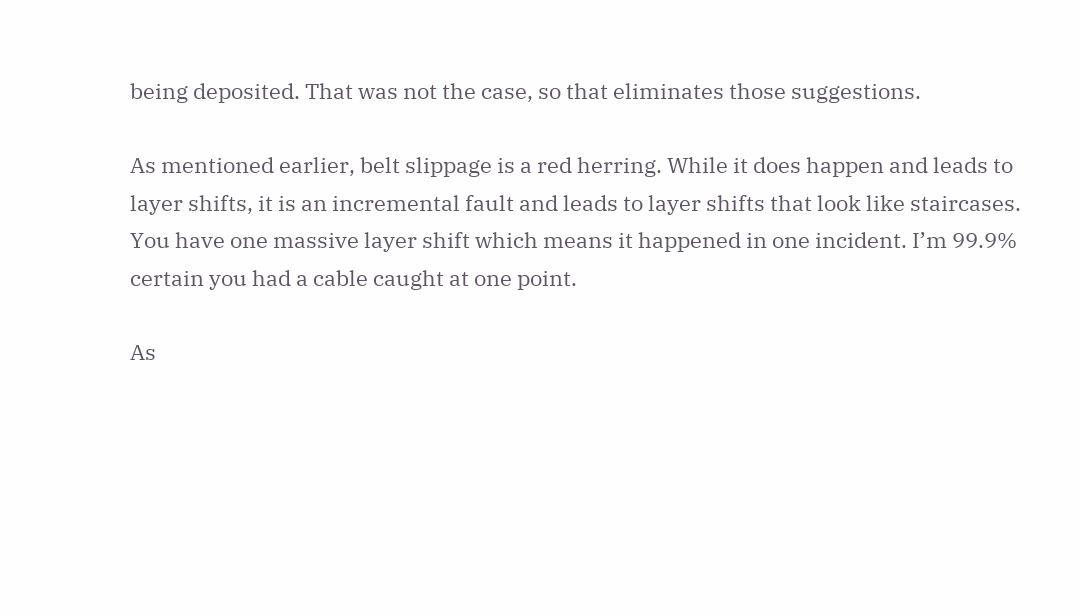being deposited. That was not the case, so that eliminates those suggestions.

As mentioned earlier, belt slippage is a red herring. While it does happen and leads to layer shifts, it is an incremental fault and leads to layer shifts that look like staircases. You have one massive layer shift which means it happened in one incident. I’m 99.9% certain you had a cable caught at one point.

As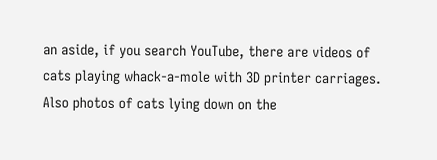an aside, if you search YouTube, there are videos of cats playing whack-a-mole with 3D printer carriages. Also photos of cats lying down on the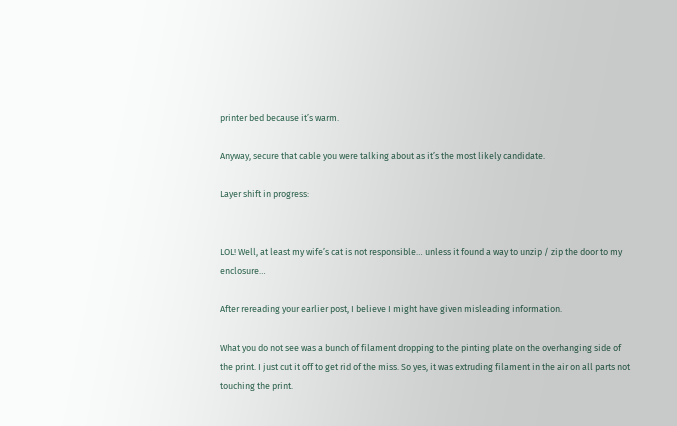printer bed because it’s warm.

Anyway, secure that cable you were talking about as it’s the most likely candidate.

Layer shift in progress:


LOL! Well, at least my wife’s cat is not responsible… unless it found a way to unzip / zip the door to my enclosure…

After rereading your earlier post, I believe I might have given misleading information.

What you do not see was a bunch of filament dropping to the pinting plate on the overhanging side of the print. I just cut it off to get rid of the miss. So yes, it was extruding filament in the air on all parts not touching the print.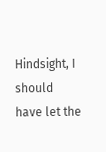Hindsight, I should have let the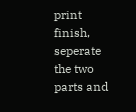print finish, seperate the two parts and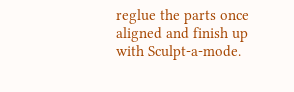reglue the parts once aligned and finish up with Sculpt-a-mode.